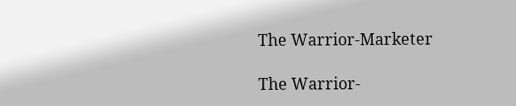The Warrior-Marketer

The Warrior-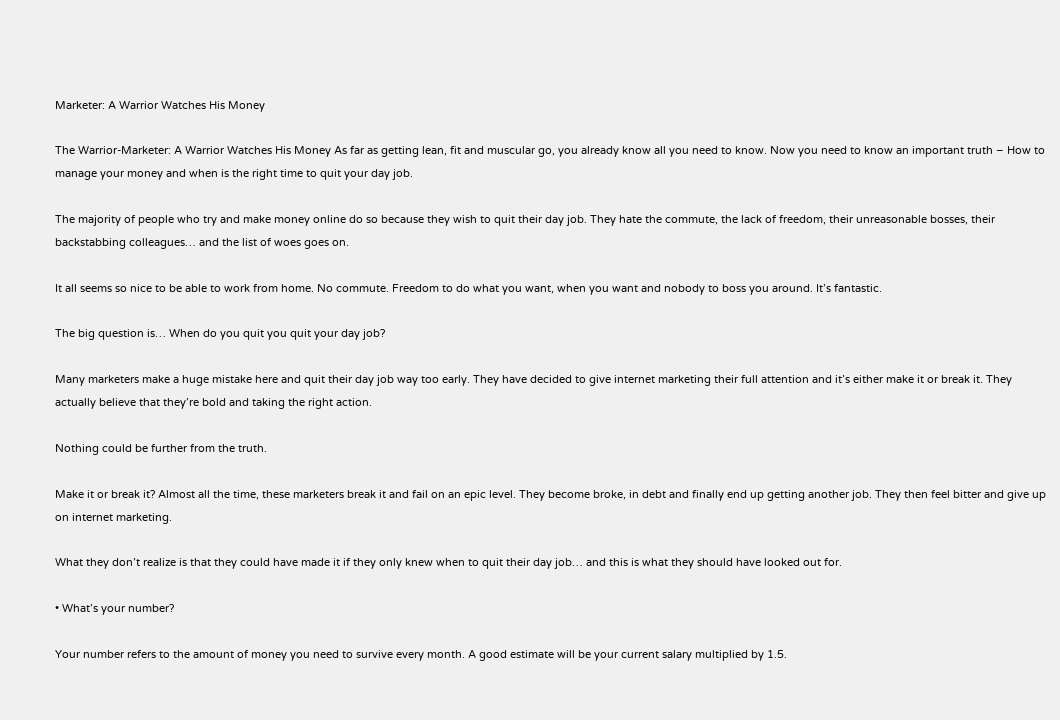Marketer: A Warrior Watches His Money

The Warrior-Marketer: A Warrior Watches His Money As far as getting lean, fit and muscular go, you already know all you need to know. Now you need to know an important truth – How to manage your money and when is the right time to quit your day job.

The majority of people who try and make money online do so because they wish to quit their day job. They hate the commute, the lack of freedom, their unreasonable bosses, their backstabbing colleagues… and the list of woes goes on.

It all seems so nice to be able to work from home. No commute. Freedom to do what you want, when you want and nobody to boss you around. It’s fantastic.

The big question is… When do you quit you quit your day job?

Many marketers make a huge mistake here and quit their day job way too early. They have decided to give internet marketing their full attention and it’s either make it or break it. They actually believe that they’re bold and taking the right action.

Nothing could be further from the truth.

Make it or break it? Almost all the time, these marketers break it and fail on an epic level. They become broke, in debt and finally end up getting another job. They then feel bitter and give up on internet marketing.

What they don’t realize is that they could have made it if they only knew when to quit their day job… and this is what they should have looked out for.

• What’s your number?

Your number refers to the amount of money you need to survive every month. A good estimate will be your current salary multiplied by 1.5.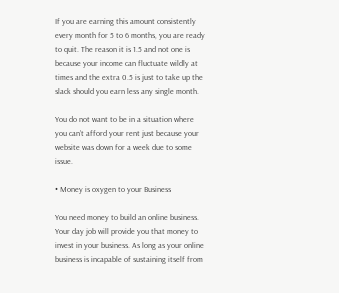If you are earning this amount consistently every month for 5 to 6 months, you are ready to quit. The reason it is 1.5 and not one is because your income can fluctuate wildly at times and the extra 0.5 is just to take up the slack should you earn less any single month.

You do not want to be in a situation where you can’t afford your rent just because your website was down for a week due to some issue.

• Money is oxygen to your Business

You need money to build an online business. Your day job will provide you that money to invest in your business. As long as your online business is incapable of sustaining itself from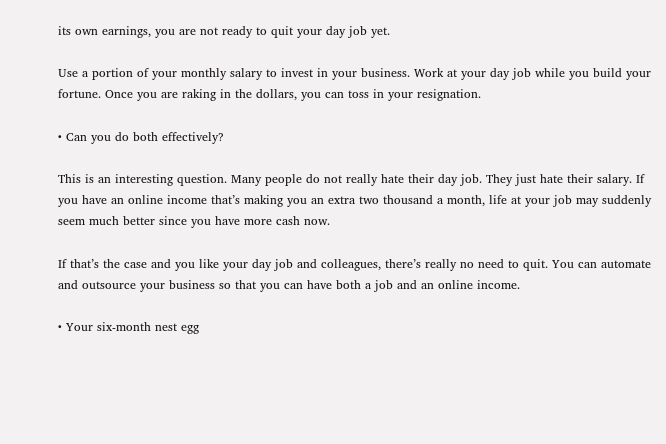its own earnings, you are not ready to quit your day job yet.

Use a portion of your monthly salary to invest in your business. Work at your day job while you build your fortune. Once you are raking in the dollars, you can toss in your resignation.

• Can you do both effectively?

This is an interesting question. Many people do not really hate their day job. They just hate their salary. If you have an online income that’s making you an extra two thousand a month, life at your job may suddenly seem much better since you have more cash now.

If that’s the case and you like your day job and colleagues, there’s really no need to quit. You can automate and outsource your business so that you can have both a job and an online income.

• Your six-month nest egg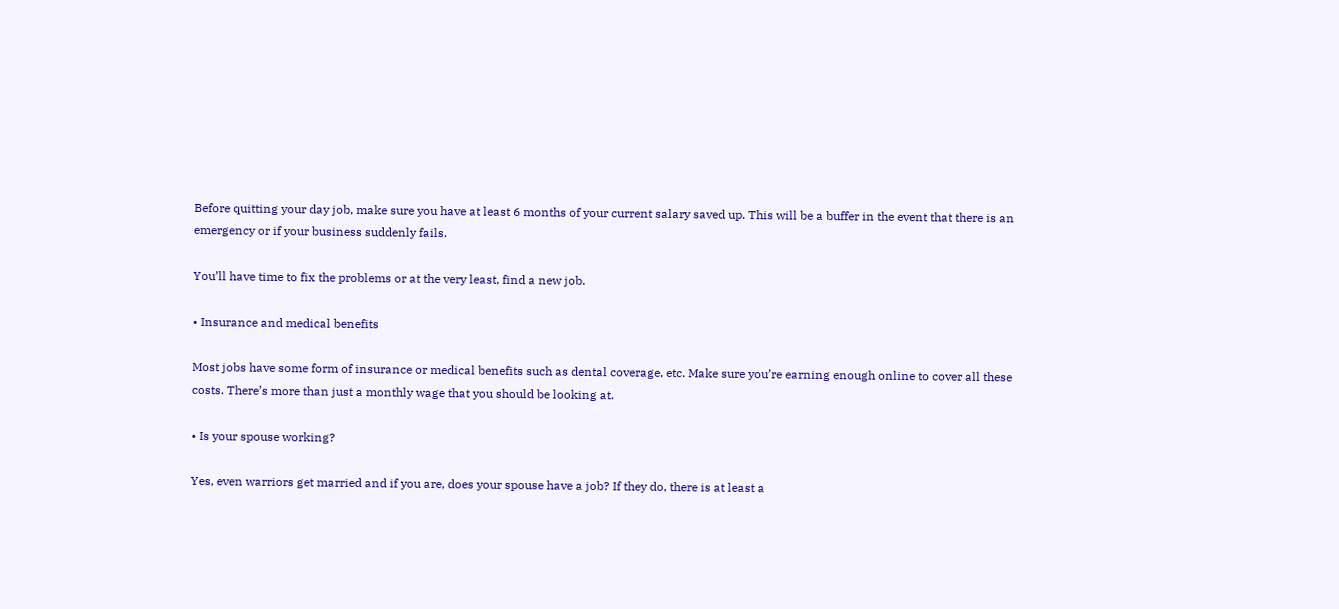Before quitting your day job, make sure you have at least 6 months of your current salary saved up. This will be a buffer in the event that there is an emergency or if your business suddenly fails.

You’ll have time to fix the problems or at the very least, find a new job.

• Insurance and medical benefits

Most jobs have some form of insurance or medical benefits such as dental coverage, etc. Make sure you’re earning enough online to cover all these costs. There’s more than just a monthly wage that you should be looking at.

• Is your spouse working?

Yes, even warriors get married and if you are, does your spouse have a job? If they do, there is at least a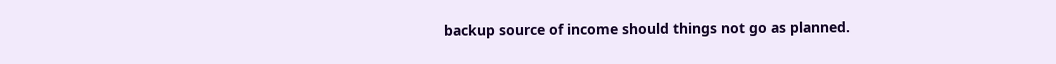backup source of income should things not go as planned.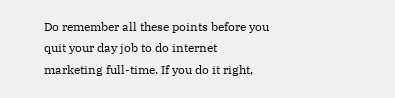Do remember all these points before you quit your day job to do internet marketing full-time. If you do it right,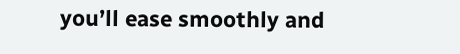you’ll ease smoothly and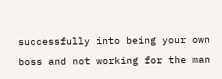successfully into being your own boss and not working for the man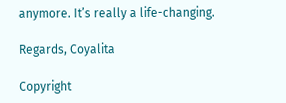anymore. It’s really a life-changing.

Regards, Coyalita

Copyright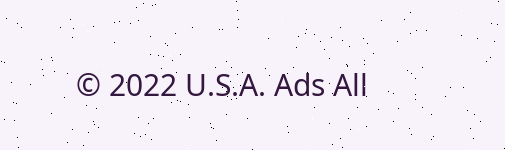© 2022 U.S.A. Ads All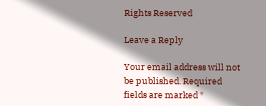Rights Reserved

Leave a Reply

Your email address will not be published. Required fields are marked *